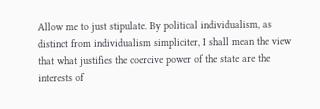Allow me to just stipulate. By political individualism, as distinct from individualism simpliciter, I shall mean the view that what justifies the coercive power of the state are the interests of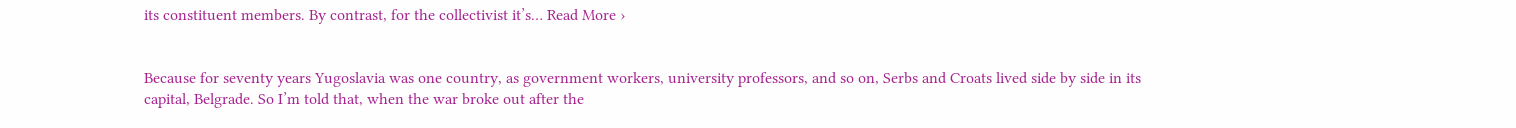its constituent members. By contrast, for the collectivist it’s… Read More ›


Because for seventy years Yugoslavia was one country, as government workers, university professors, and so on, Serbs and Croats lived side by side in its capital, Belgrade. So I’m told that, when the war broke out after the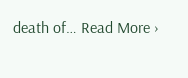death of… Read More ›